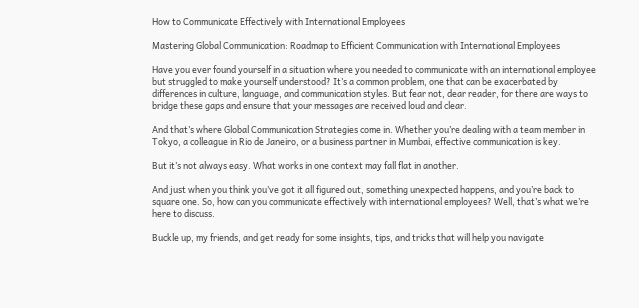How to Communicate Effectively with International Employees

Mastering Global Communication: Roadmap to Efficient Communication with International Employees

Have you ever found yourself in a situation where you needed to communicate with an international employee but struggled to make yourself understood? It’s a common problem, one that can be exacerbated by differences in culture, language, and communication styles. But fear not, dear reader, for there are ways to bridge these gaps and ensure that your messages are received loud and clear.

And that’s where Global Communication Strategies come in. Whether you’re dealing with a team member in Tokyo, a colleague in Rio de Janeiro, or a business partner in Mumbai, effective communication is key.

But it’s not always easy. What works in one context may fall flat in another.

And just when you think you’ve got it all figured out, something unexpected happens, and you’re back to square one. So, how can you communicate effectively with international employees? Well, that’s what we’re here to discuss.

Buckle up, my friends, and get ready for some insights, tips, and tricks that will help you navigate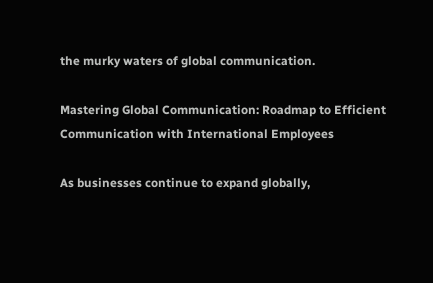the murky waters of global communication.

Mastering Global Communication: Roadmap to Efficient Communication with International Employees

As businesses continue to expand globally,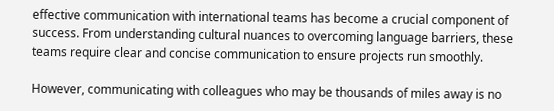effective communication with international teams has become a crucial component of success. From understanding cultural nuances to overcoming language barriers, these teams require clear and concise communication to ensure projects run smoothly.

However, communicating with colleagues who may be thousands of miles away is no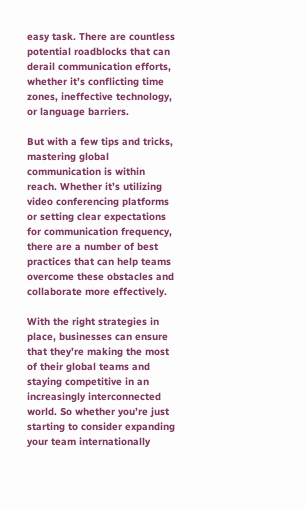easy task. There are countless potential roadblocks that can derail communication efforts, whether it’s conflicting time zones, ineffective technology, or language barriers.

But with a few tips and tricks, mastering global communication is within reach. Whether it’s utilizing video conferencing platforms or setting clear expectations for communication frequency, there are a number of best practices that can help teams overcome these obstacles and collaborate more effectively.

With the right strategies in place, businesses can ensure that they’re making the most of their global teams and staying competitive in an increasingly interconnected world. So whether you’re just starting to consider expanding your team internationally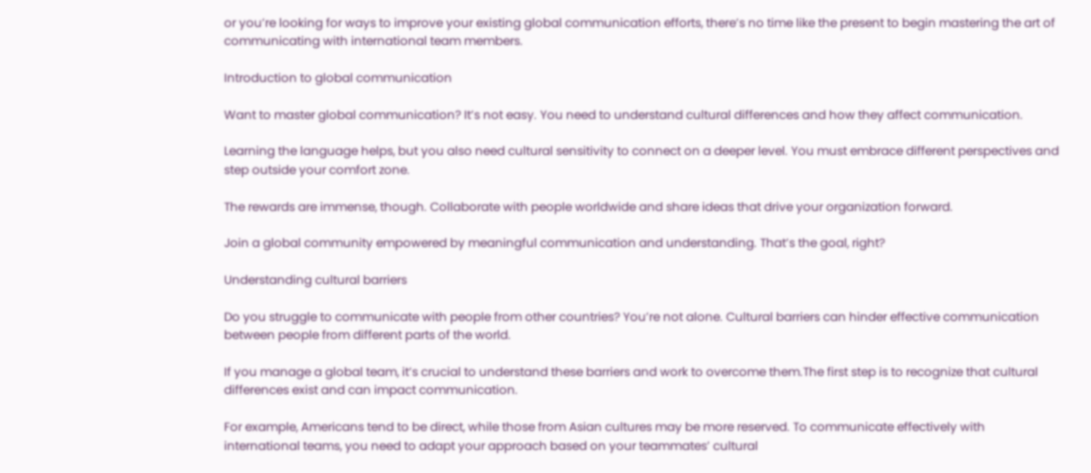or you’re looking for ways to improve your existing global communication efforts, there’s no time like the present to begin mastering the art of communicating with international team members.

Introduction to global communication

Want to master global communication? It’s not easy. You need to understand cultural differences and how they affect communication.

Learning the language helps, but you also need cultural sensitivity to connect on a deeper level. You must embrace different perspectives and step outside your comfort zone.

The rewards are immense, though. Collaborate with people worldwide and share ideas that drive your organization forward.

Join a global community empowered by meaningful communication and understanding. That’s the goal, right?

Understanding cultural barriers

Do you struggle to communicate with people from other countries? You’re not alone. Cultural barriers can hinder effective communication between people from different parts of the world.

If you manage a global team, it’s crucial to understand these barriers and work to overcome them.The first step is to recognize that cultural differences exist and can impact communication.

For example, Americans tend to be direct, while those from Asian cultures may be more reserved. To communicate effectively with international teams, you need to adapt your approach based on your teammates’ cultural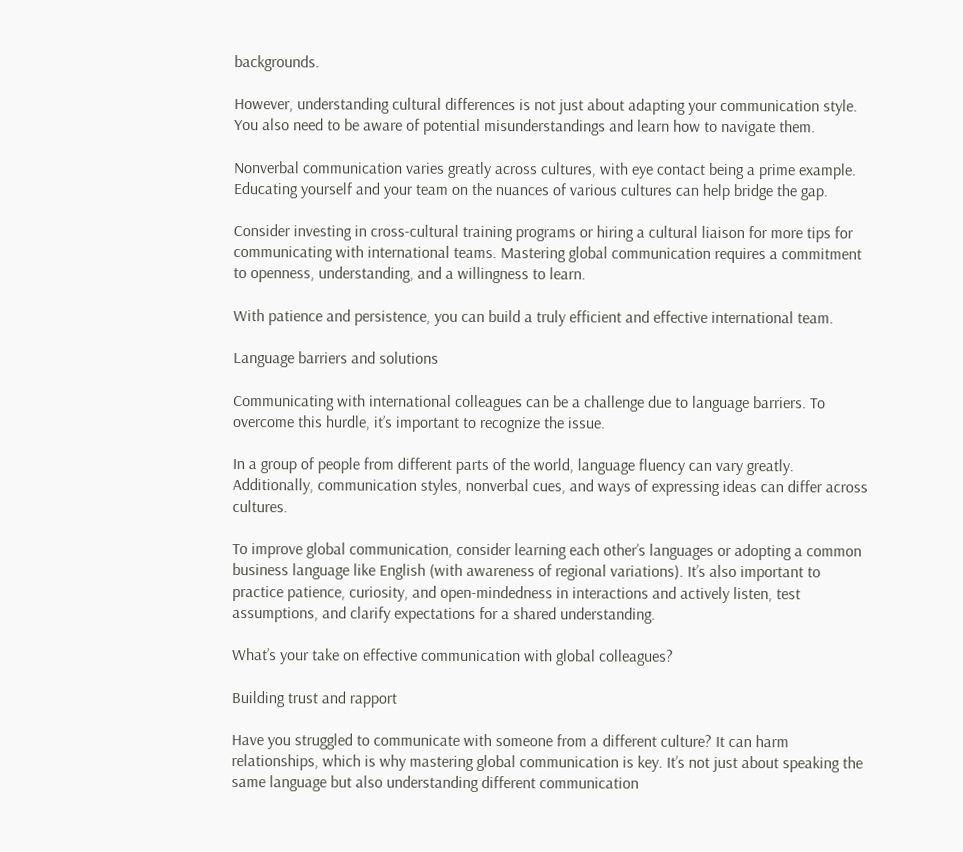backgrounds.

However, understanding cultural differences is not just about adapting your communication style. You also need to be aware of potential misunderstandings and learn how to navigate them.

Nonverbal communication varies greatly across cultures, with eye contact being a prime example. Educating yourself and your team on the nuances of various cultures can help bridge the gap.

Consider investing in cross-cultural training programs or hiring a cultural liaison for more tips for communicating with international teams. Mastering global communication requires a commitment to openness, understanding, and a willingness to learn.

With patience and persistence, you can build a truly efficient and effective international team.

Language barriers and solutions

Communicating with international colleagues can be a challenge due to language barriers. To overcome this hurdle, it’s important to recognize the issue.

In a group of people from different parts of the world, language fluency can vary greatly. Additionally, communication styles, nonverbal cues, and ways of expressing ideas can differ across cultures.

To improve global communication, consider learning each other’s languages or adopting a common business language like English (with awareness of regional variations). It’s also important to practice patience, curiosity, and open-mindedness in interactions and actively listen, test assumptions, and clarify expectations for a shared understanding.

What’s your take on effective communication with global colleagues?

Building trust and rapport

Have you struggled to communicate with someone from a different culture? It can harm relationships, which is why mastering global communication is key. It’s not just about speaking the same language but also understanding different communication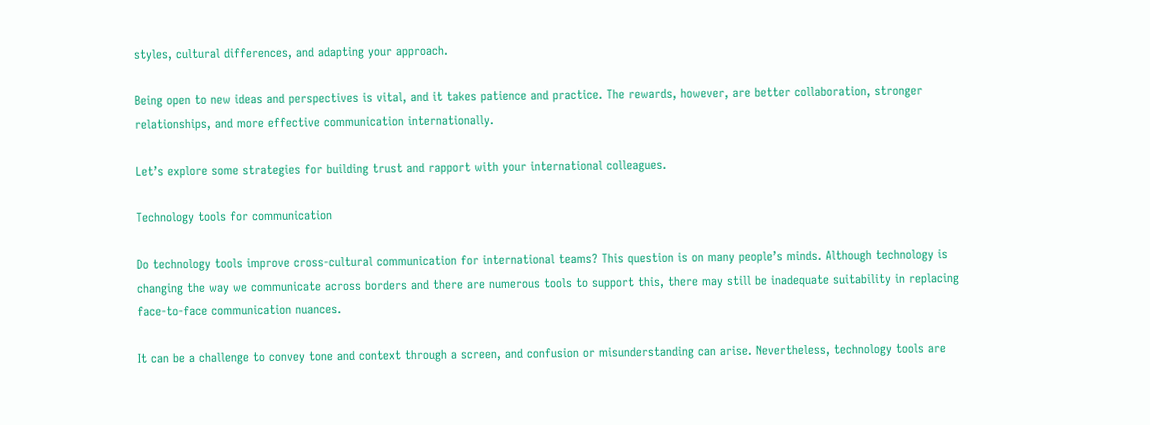styles, cultural differences, and adapting your approach.

Being open to new ideas and perspectives is vital, and it takes patience and practice. The rewards, however, are better collaboration, stronger relationships, and more effective communication internationally.

Let’s explore some strategies for building trust and rapport with your international colleagues.

Technology tools for communication

Do technology tools improve cross-cultural communication for international teams? This question is on many people’s minds. Although technology is changing the way we communicate across borders and there are numerous tools to support this, there may still be inadequate suitability in replacing face-to-face communication nuances.

It can be a challenge to convey tone and context through a screen, and confusion or misunderstanding can arise. Nevertheless, technology tools are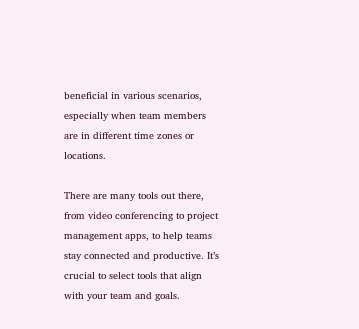beneficial in various scenarios, especially when team members are in different time zones or locations.

There are many tools out there, from video conferencing to project management apps, to help teams stay connected and productive. It’s crucial to select tools that align with your team and goals.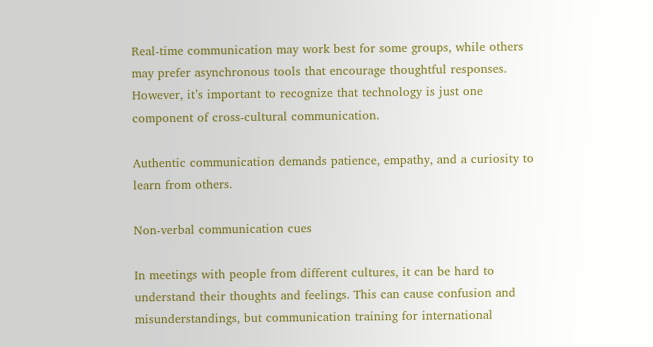Real-time communication may work best for some groups, while others may prefer asynchronous tools that encourage thoughtful responses. However, it’s important to recognize that technology is just one component of cross-cultural communication.

Authentic communication demands patience, empathy, and a curiosity to learn from others.

Non-verbal communication cues

In meetings with people from different cultures, it can be hard to understand their thoughts and feelings. This can cause confusion and misunderstandings, but communication training for international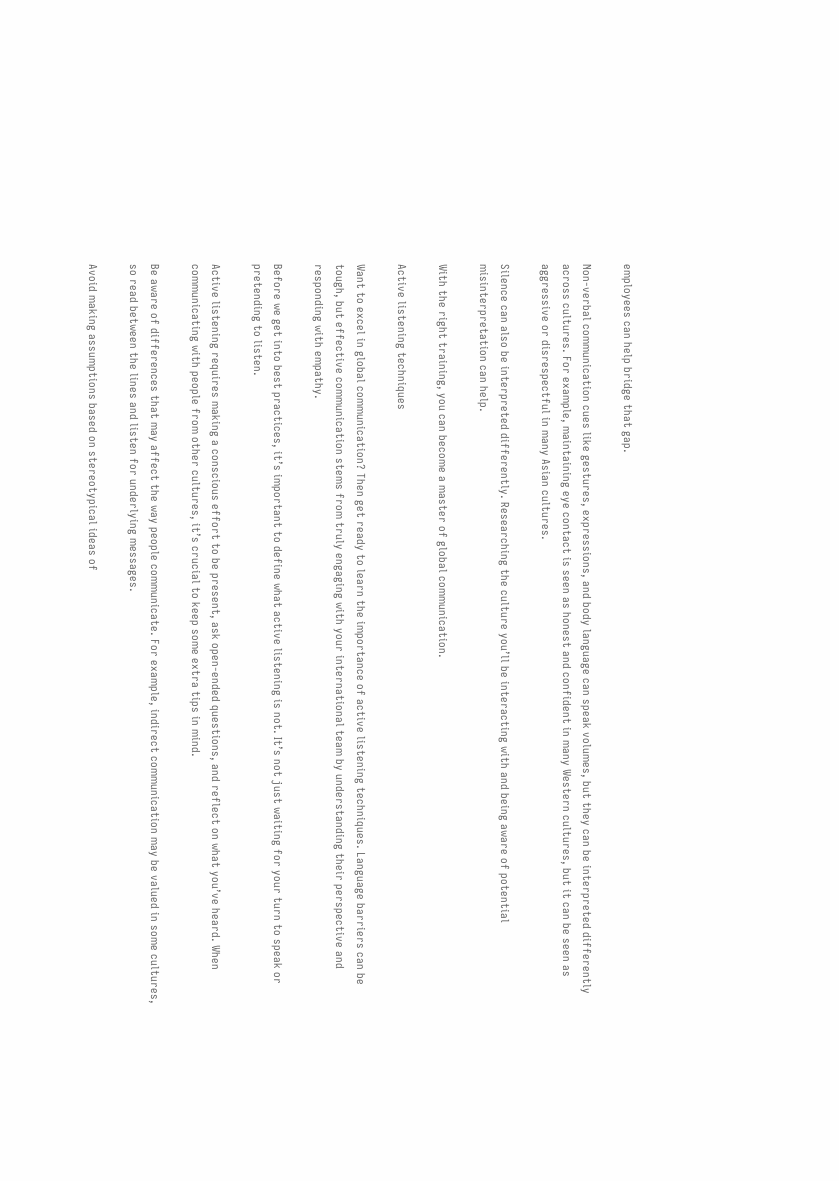employees can help bridge that gap.

Non-verbal communication cues like gestures, expressions, and body language can speak volumes, but they can be interpreted differently across cultures. For example, maintaining eye contact is seen as honest and confident in many Western cultures, but it can be seen as aggressive or disrespectful in many Asian cultures.

Silence can also be interpreted differently. Researching the culture you’ll be interacting with and being aware of potential misinterpretation can help.

With the right training, you can become a master of global communication.

Active listening techniques

Want to excel in global communication? Then get ready to learn the importance of active listening techniques. Language barriers can be tough, but effective communication stems from truly engaging with your international team by understanding their perspective and responding with empathy.

Before we get into best practices, it’s important to define what active listening is not. It’s not just waiting for your turn to speak or pretending to listen.

Active listening requires making a conscious effort to be present, ask open-ended questions, and reflect on what you’ve heard. When communicating with people from other cultures, it’s crucial to keep some extra tips in mind.

Be aware of differences that may affect the way people communicate. For example, indirect communication may be valued in some cultures, so read between the lines and listen for underlying messages.

Avoid making assumptions based on stereotypical ideas of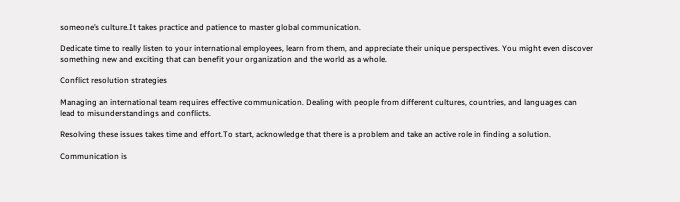someone’s culture.It takes practice and patience to master global communication.

Dedicate time to really listen to your international employees, learn from them, and appreciate their unique perspectives. You might even discover something new and exciting that can benefit your organization and the world as a whole.

Conflict resolution strategies

Managing an international team requires effective communication. Dealing with people from different cultures, countries, and languages can lead to misunderstandings and conflicts.

Resolving these issues takes time and effort.To start, acknowledge that there is a problem and take an active role in finding a solution.

Communication is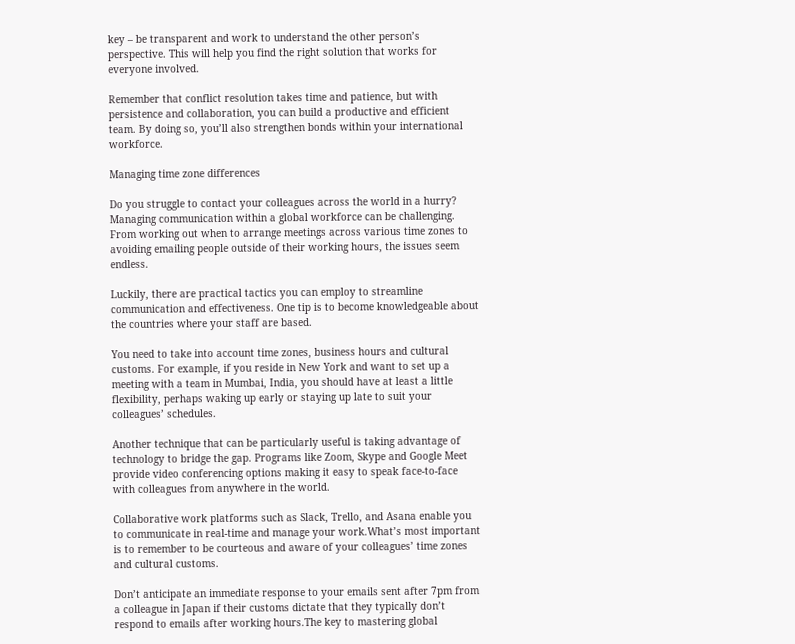key – be transparent and work to understand the other person’s perspective. This will help you find the right solution that works for everyone involved.

Remember that conflict resolution takes time and patience, but with persistence and collaboration, you can build a productive and efficient team. By doing so, you’ll also strengthen bonds within your international workforce.

Managing time zone differences

Do you struggle to contact your colleagues across the world in a hurry? Managing communication within a global workforce can be challenging. From working out when to arrange meetings across various time zones to avoiding emailing people outside of their working hours, the issues seem endless.

Luckily, there are practical tactics you can employ to streamline communication and effectiveness. One tip is to become knowledgeable about the countries where your staff are based.

You need to take into account time zones, business hours and cultural customs. For example, if you reside in New York and want to set up a meeting with a team in Mumbai, India, you should have at least a little flexibility, perhaps waking up early or staying up late to suit your colleagues’ schedules.

Another technique that can be particularly useful is taking advantage of technology to bridge the gap. Programs like Zoom, Skype and Google Meet provide video conferencing options making it easy to speak face-to-face with colleagues from anywhere in the world.

Collaborative work platforms such as Slack, Trello, and Asana enable you to communicate in real-time and manage your work.What’s most important is to remember to be courteous and aware of your colleagues’ time zones and cultural customs.

Don’t anticipate an immediate response to your emails sent after 7pm from a colleague in Japan if their customs dictate that they typically don’t respond to emails after working hours.The key to mastering global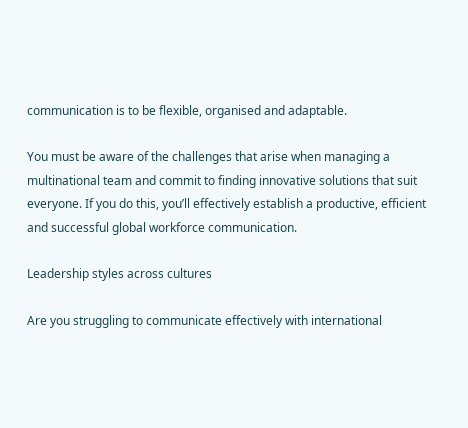communication is to be flexible, organised and adaptable.

You must be aware of the challenges that arise when managing a multinational team and commit to finding innovative solutions that suit everyone. If you do this, you’ll effectively establish a productive, efficient and successful global workforce communication.

Leadership styles across cultures

Are you struggling to communicate effectively with international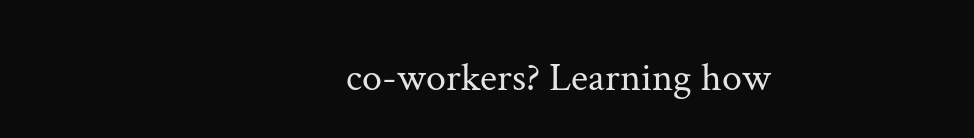co-workers? Learning how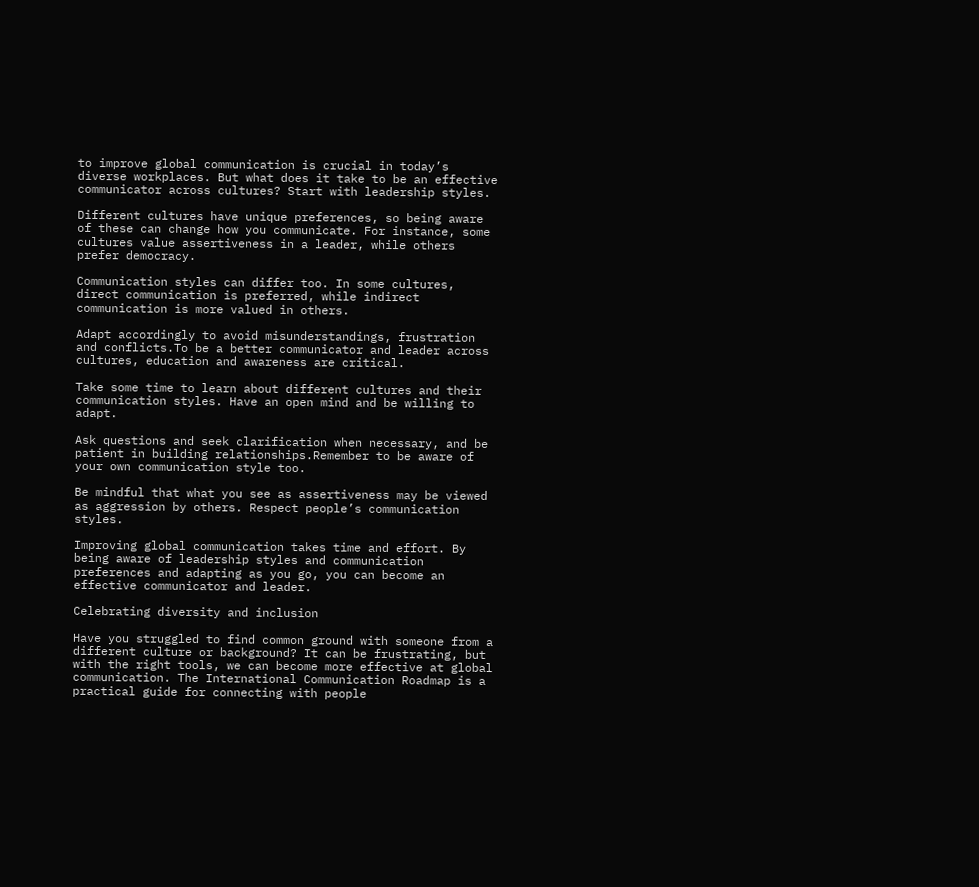to improve global communication is crucial in today’s diverse workplaces. But what does it take to be an effective communicator across cultures? Start with leadership styles.

Different cultures have unique preferences, so being aware of these can change how you communicate. For instance, some cultures value assertiveness in a leader, while others prefer democracy.

Communication styles can differ too. In some cultures, direct communication is preferred, while indirect communication is more valued in others.

Adapt accordingly to avoid misunderstandings, frustration and conflicts.To be a better communicator and leader across cultures, education and awareness are critical.

Take some time to learn about different cultures and their communication styles. Have an open mind and be willing to adapt.

Ask questions and seek clarification when necessary, and be patient in building relationships.Remember to be aware of your own communication style too.

Be mindful that what you see as assertiveness may be viewed as aggression by others. Respect people’s communication styles.

Improving global communication takes time and effort. By being aware of leadership styles and communication preferences and adapting as you go, you can become an effective communicator and leader.

Celebrating diversity and inclusion

Have you struggled to find common ground with someone from a different culture or background? It can be frustrating, but with the right tools, we can become more effective at global communication. The International Communication Roadmap is a practical guide for connecting with people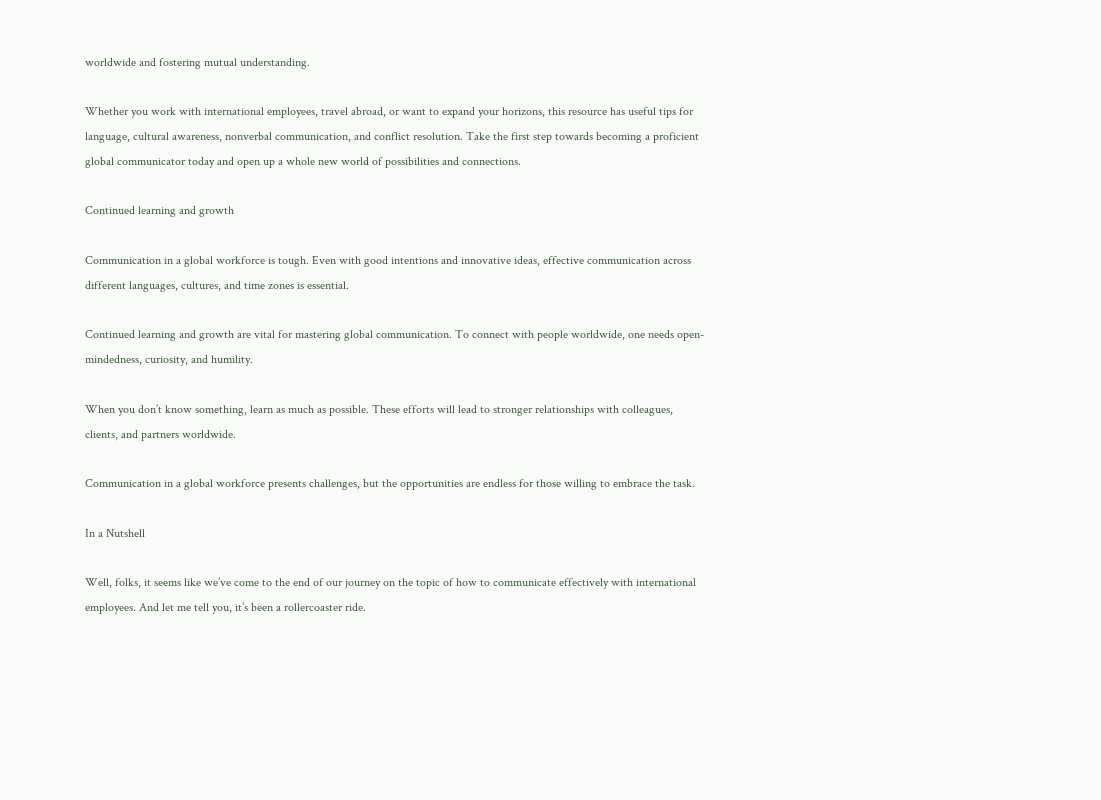worldwide and fostering mutual understanding.

Whether you work with international employees, travel abroad, or want to expand your horizons, this resource has useful tips for language, cultural awareness, nonverbal communication, and conflict resolution. Take the first step towards becoming a proficient global communicator today and open up a whole new world of possibilities and connections.

Continued learning and growth

Communication in a global workforce is tough. Even with good intentions and innovative ideas, effective communication across different languages, cultures, and time zones is essential.

Continued learning and growth are vital for mastering global communication. To connect with people worldwide, one needs open-mindedness, curiosity, and humility.

When you don’t know something, learn as much as possible. These efforts will lead to stronger relationships with colleagues, clients, and partners worldwide.

Communication in a global workforce presents challenges, but the opportunities are endless for those willing to embrace the task.

In a Nutshell

Well, folks, it seems like we’ve come to the end of our journey on the topic of how to communicate effectively with international employees. And let me tell you, it’s been a rollercoaster ride.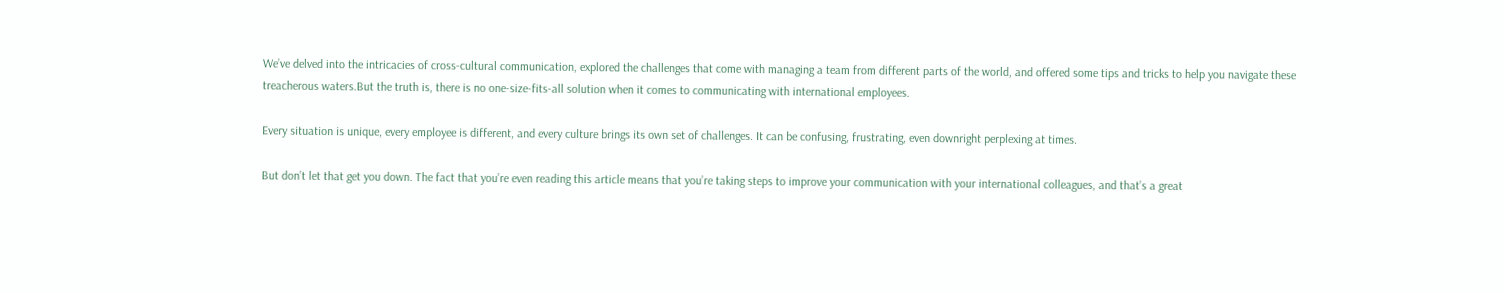We’ve delved into the intricacies of cross-cultural communication, explored the challenges that come with managing a team from different parts of the world, and offered some tips and tricks to help you navigate these treacherous waters.But the truth is, there is no one-size-fits-all solution when it comes to communicating with international employees.

Every situation is unique, every employee is different, and every culture brings its own set of challenges. It can be confusing, frustrating, even downright perplexing at times.

But don’t let that get you down. The fact that you’re even reading this article means that you’re taking steps to improve your communication with your international colleagues, and that’s a great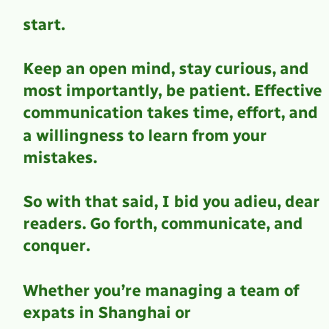start.

Keep an open mind, stay curious, and most importantly, be patient. Effective communication takes time, effort, and a willingness to learn from your mistakes.

So with that said, I bid you adieu, dear readers. Go forth, communicate, and conquer.

Whether you’re managing a team of expats in Shanghai or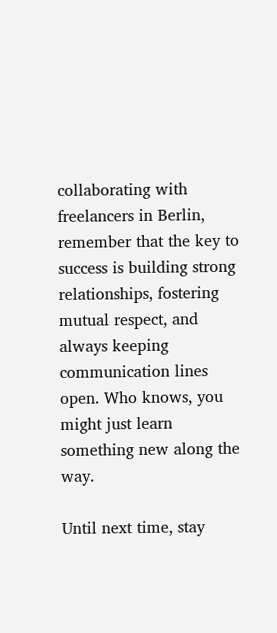collaborating with freelancers in Berlin, remember that the key to success is building strong relationships, fostering mutual respect, and always keeping communication lines open. Who knows, you might just learn something new along the way.

Until next time, stay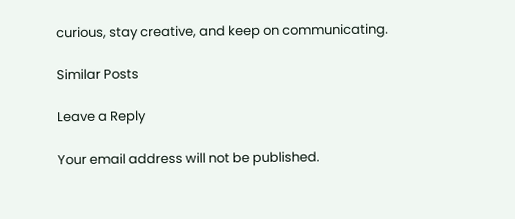curious, stay creative, and keep on communicating.

Similar Posts

Leave a Reply

Your email address will not be published.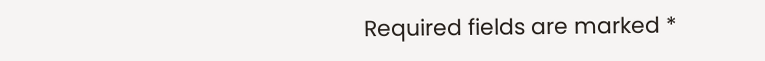Required fields are marked *